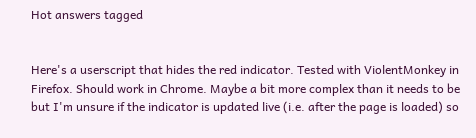Hot answers tagged


Here's a userscript that hides the red indicator. Tested with ViolentMonkey in Firefox. Should work in Chrome. Maybe a bit more complex than it needs to be but I'm unsure if the indicator is updated live (i.e. after the page is loaded) so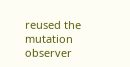reused the mutation observer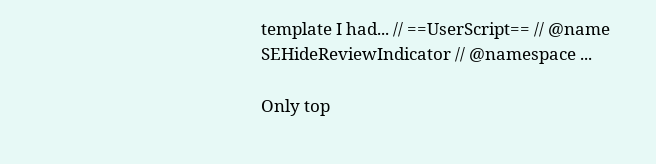template I had... // ==UserScript== // @name SEHideReviewIndicator // @namespace ...

Only top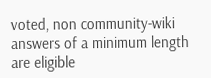voted, non community-wiki answers of a minimum length are eligible